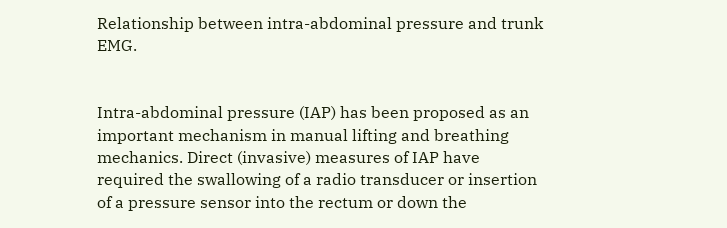Relationship between intra-abdominal pressure and trunk EMG.


Intra-abdominal pressure (IAP) has been proposed as an important mechanism in manual lifting and breathing mechanics. Direct (invasive) measures of IAP have required the swallowing of a radio transducer or insertion of a pressure sensor into the rectum or down the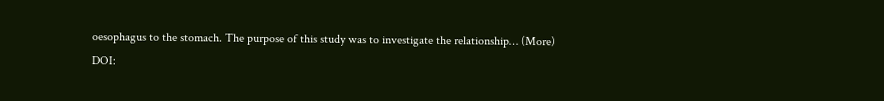oesophagus to the stomach. The purpose of this study was to investigate the relationship… (More)
DOI: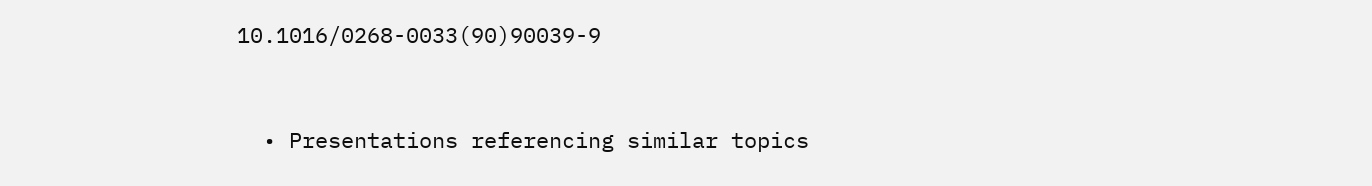10.1016/0268-0033(90)90039-9


  • Presentations referencing similar topics